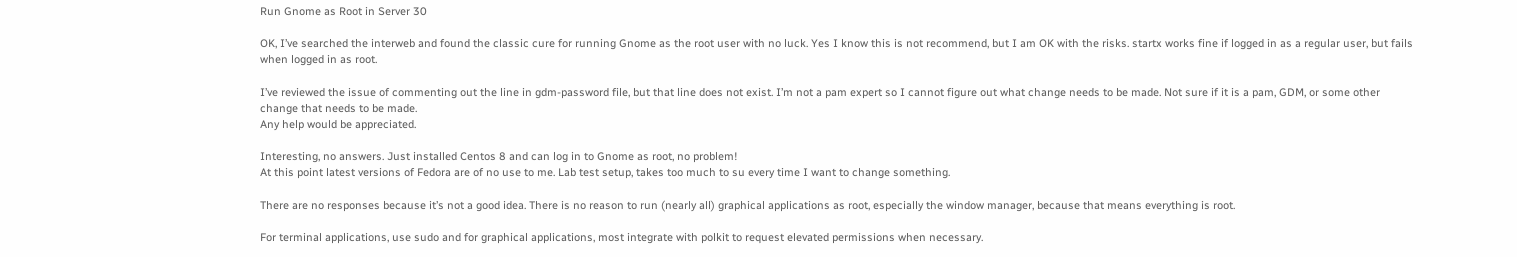Run Gnome as Root in Server 30

OK, I’ve searched the interweb and found the classic cure for running Gnome as the root user with no luck. Yes I know this is not recommend, but I am OK with the risks. startx works fine if logged in as a regular user, but fails when logged in as root.

I’ve reviewed the issue of commenting out the line in gdm-password file, but that line does not exist. I’m not a pam expert so I cannot figure out what change needs to be made. Not sure if it is a pam, GDM, or some other change that needs to be made.
Any help would be appreciated.

Interesting, no answers. Just installed Centos 8 and can log in to Gnome as root, no problem!
At this point latest versions of Fedora are of no use to me. Lab test setup, takes too much to su every time I want to change something.

There are no responses because it’s not a good idea. There is no reason to run (nearly all) graphical applications as root, especially the window manager, because that means everything is root.

For terminal applications, use sudo and for graphical applications, most integrate with polkit to request elevated permissions when necessary.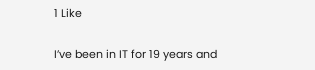1 Like

I’ve been in IT for 19 years and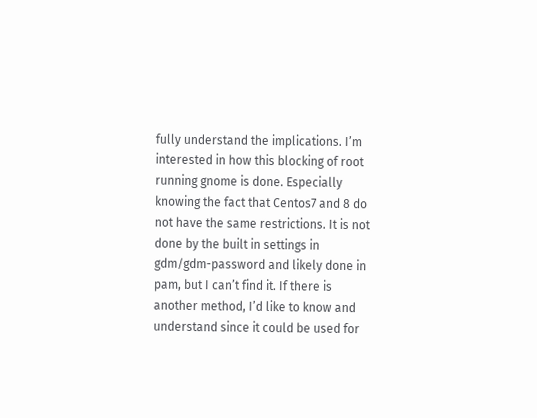fully understand the implications. I’m interested in how this blocking of root running gnome is done. Especially knowing the fact that Centos7 and 8 do not have the same restrictions. It is not done by the built in settings in gdm/gdm-password and likely done in pam, but I can’t find it. If there is another method, I’d like to know and understand since it could be used for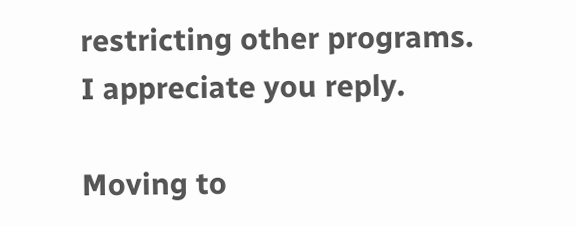restricting other programs.
I appreciate you reply.

Moving to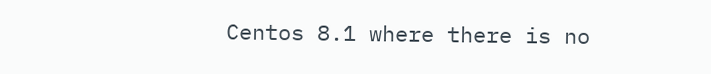Centos 8.1 where there is no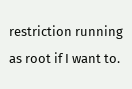restriction running as root if I want to.